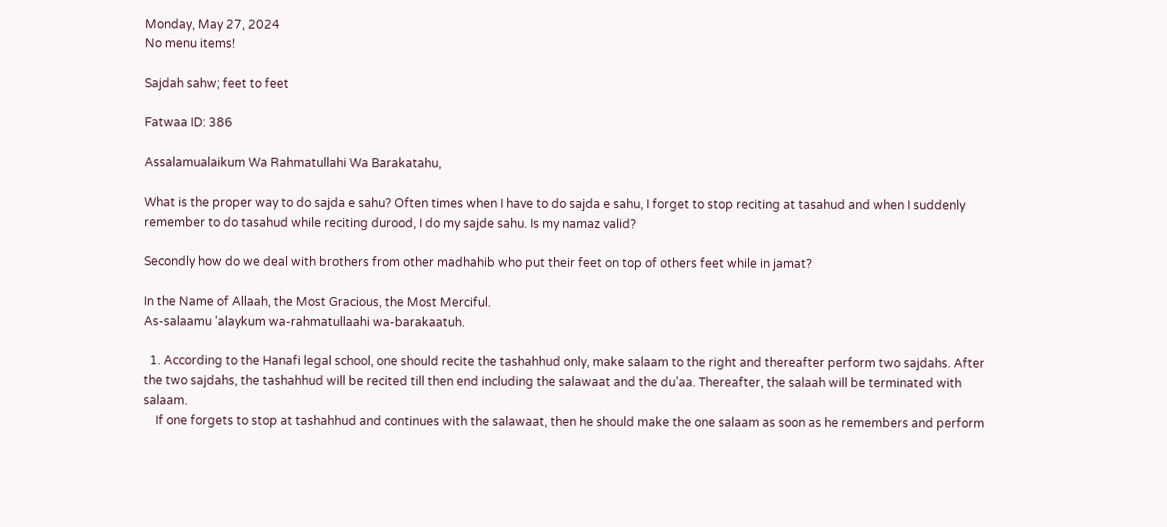Monday, May 27, 2024
No menu items!

Sajdah sahw; feet to feet

Fatwaa ID: 386

Assalamualaikum Wa Rahmatullahi Wa Barakatahu,

What is the proper way to do sajda e sahu? Often times when I have to do sajda e sahu, I forget to stop reciting at tasahud and when I suddenly remember to do tasahud while reciting durood, I do my sajde sahu. Is my namaz valid?

Secondly how do we deal with brothers from other madhahib who put their feet on top of others feet while in jamat?

In the Name of Allaah, the Most Gracious, the Most Merciful.
As-salaamu ‘alaykum wa-rahmatullaahi wa-barakaatuh.

  1. According to the Hanafi legal school, one should recite the tashahhud only, make salaam to the right and thereafter perform two sajdahs. After the two sajdahs, the tashahhud will be recited till then end including the salawaat and the du’aa. Thereafter, the salaah will be terminated with salaam.
    If one forgets to stop at tashahhud and continues with the salawaat, then he should make the one salaam as soon as he remembers and perform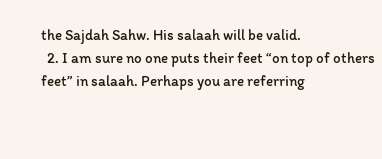the Sajdah Sahw. His salaah will be valid.
  2. I am sure no one puts their feet “on top of others feet” in salaah. Perhaps you are referring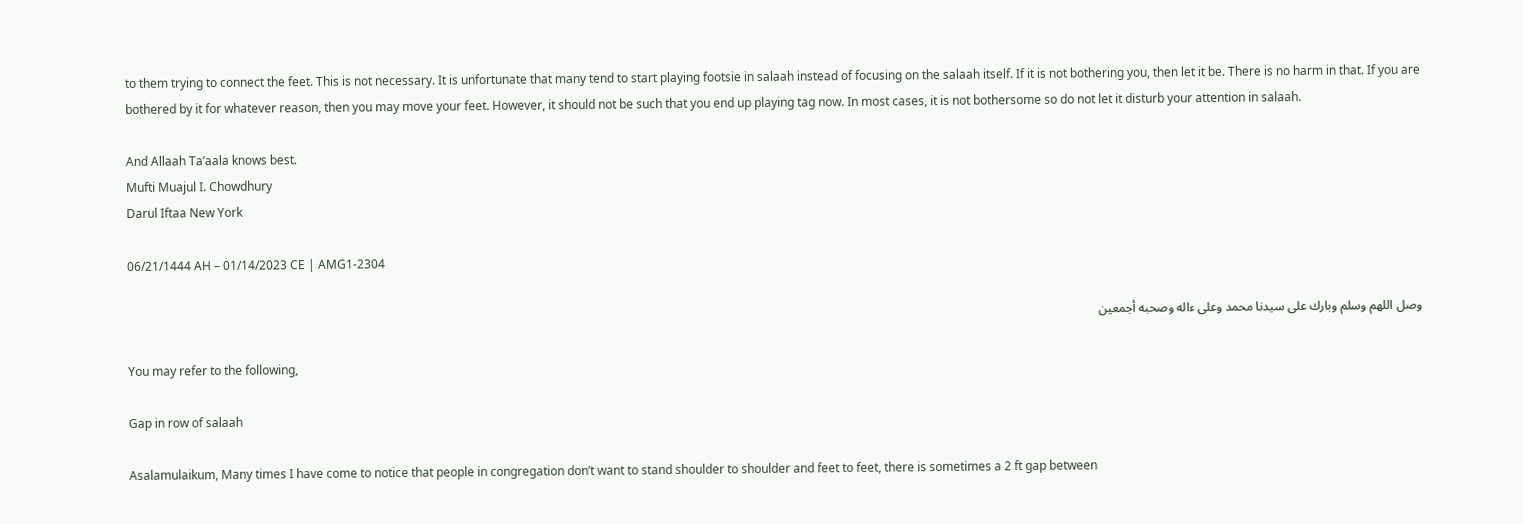to them trying to connect the feet. This is not necessary. It is unfortunate that many tend to start playing footsie in salaah instead of focusing on the salaah itself. If it is not bothering you, then let it be. There is no harm in that. If you are bothered by it for whatever reason, then you may move your feet. However, it should not be such that you end up playing tag now. In most cases, it is not bothersome so do not let it disturb your attention in salaah.

And Allaah Ta’aala knows best.
Mufti Muajul I. Chowdhury
Darul Iftaa New York

06/21/1444 AH – 01/14/2023 CE | AMG1-2304

وصل اللهم وسلم وبارك على سيدنا محمد وعلى ءاله وصحبه أجمعين

You may refer to the following,

Gap in row of salaah

Asalamulaikum, Many times I have come to notice that people in congregation don’t want to stand shoulder to shoulder and feet to feet, there is sometimes a 2 ft gap between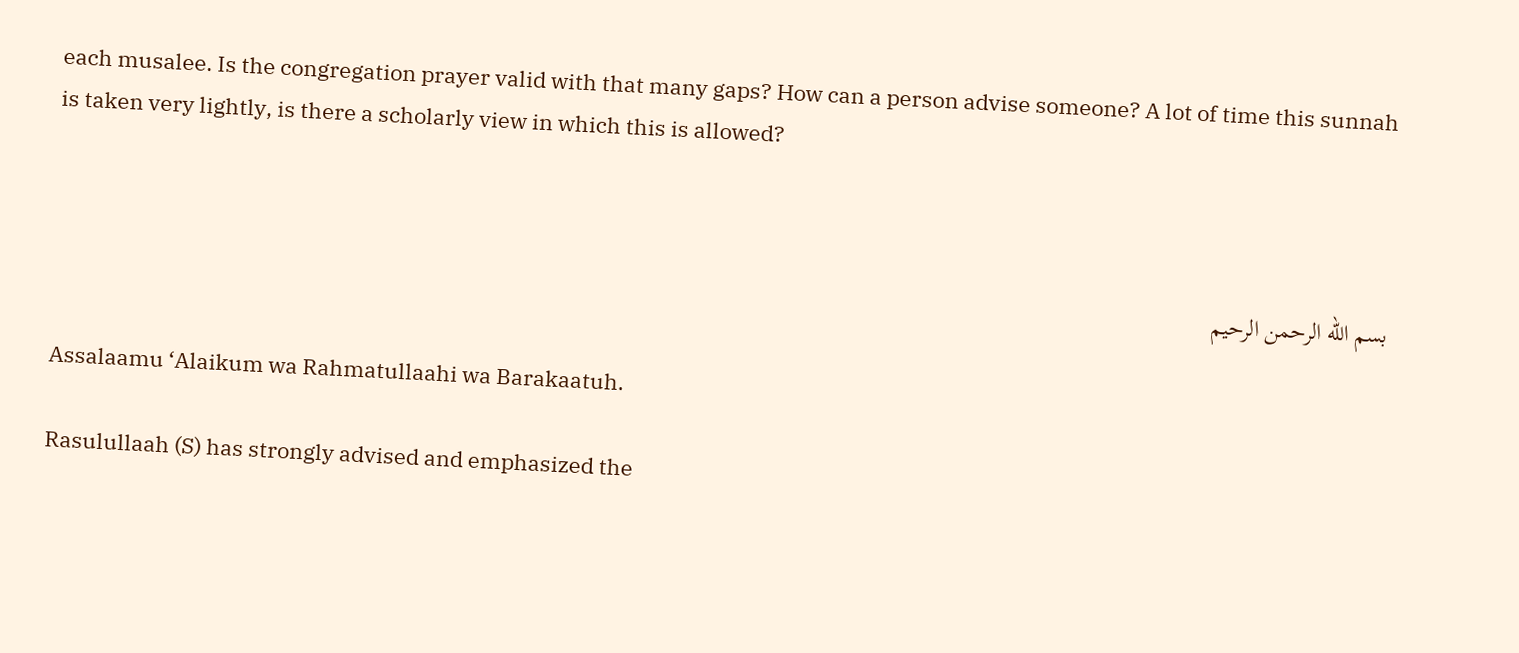each musalee. Is the congregation prayer valid with that many gaps? How can a person advise someone? A lot of time this sunnah is taken very lightly, is there a scholarly view in which this is allowed?



بسم الله الرحمن الرحيم

Assalaamu ‘Alaikum wa Rahmatullaahi wa Barakaatuh.

Rasulullaah (S) has strongly advised and emphasized the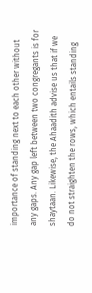importance of standing next to each other without any gaps. Any gap left between two congregants is for shaytaan. Likewise, the Ahaadith advise us that if we do not straighten the rows, which entails standing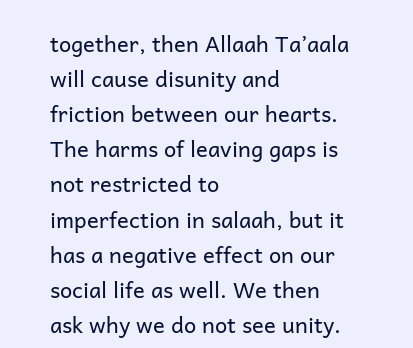together, then Allaah Ta’aala will cause disunity and friction between our hearts. The harms of leaving gaps is not restricted to imperfection in salaah, but it has a negative effect on our social life as well. We then ask why we do not see unity.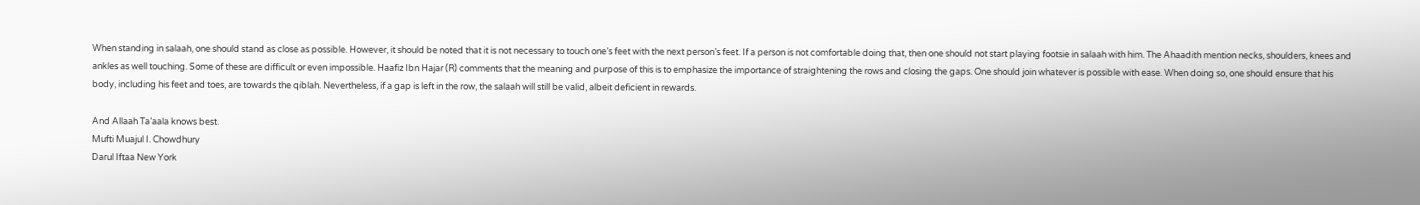When standing in salaah, one should stand as close as possible. However, it should be noted that it is not necessary to touch one’s feet with the next person’s feet. If a person is not comfortable doing that, then one should not start playing footsie in salaah with him. The Ahaadith mention necks, shoulders, knees and ankles as well touching. Some of these are difficult or even impossible. Haafiz Ibn Hajar (R) comments that the meaning and purpose of this is to emphasize the importance of straightening the rows and closing the gaps. One should join whatever is possible with ease. When doing so, one should ensure that his body, including his feet and toes, are towards the qiblah. Nevertheless, if a gap is left in the row, the salaah will still be valid, albeit deficient in rewards.

And Allaah Ta’aala knows best.
Mufti Muajul I. Chowdhury
Darul Iftaa New York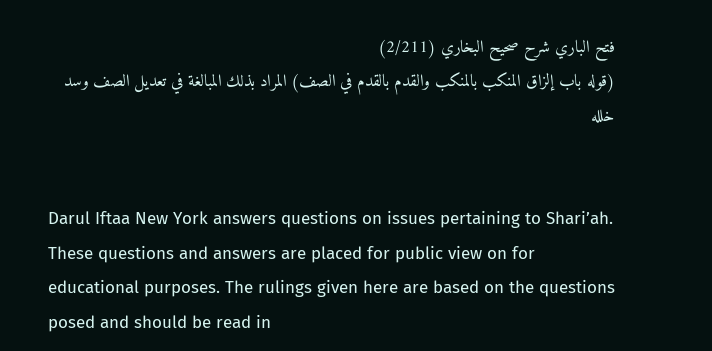فتح الباري شرح صحيح البخاري (2/211)
(قوله باب إلزاق المنكب بالمنكب والقدم بالقدم في الصف) المراد بذلك المبالغة في تعديل الصف وسد خلله


Darul Iftaa New York answers questions on issues pertaining to Shari’ah. These questions and answers are placed for public view on for educational purposes. The rulings given here are based on the questions posed and should be read in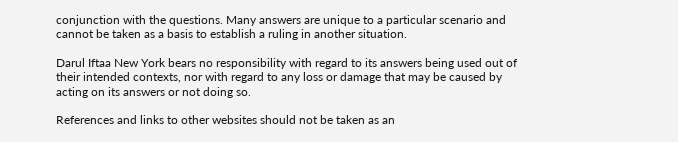conjunction with the questions. Many answers are unique to a particular scenario and cannot be taken as a basis to establish a ruling in another situation.

Darul Iftaa New York bears no responsibility with regard to its answers being used out of their intended contexts, nor with regard to any loss or damage that may be caused by acting on its answers or not doing so.

References and links to other websites should not be taken as an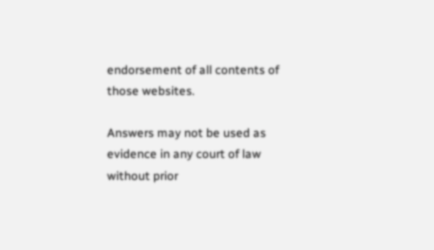endorsement of all contents of those websites.

Answers may not be used as evidence in any court of law without prior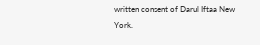written consent of Darul Iftaa New York.